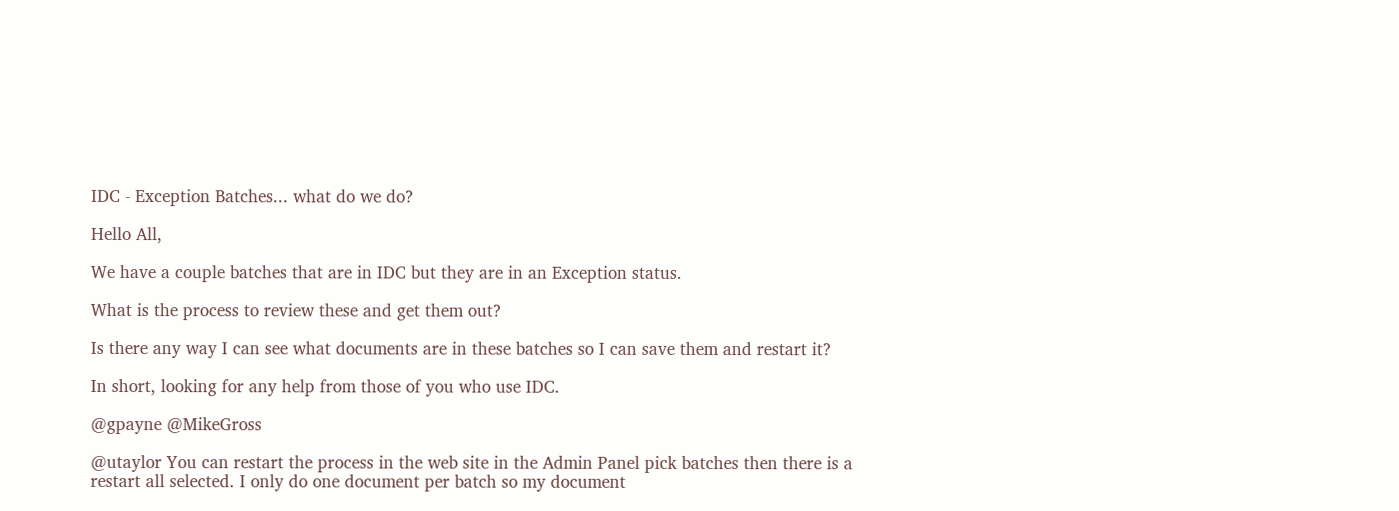IDC - Exception Batches... what do we do?

Hello All,

We have a couple batches that are in IDC but they are in an Exception status.

What is the process to review these and get them out?

Is there any way I can see what documents are in these batches so I can save them and restart it?

In short, looking for any help from those of you who use IDC.

@gpayne @MikeGross

@utaylor You can restart the process in the web site in the Admin Panel pick batches then there is a restart all selected. I only do one document per batch so my document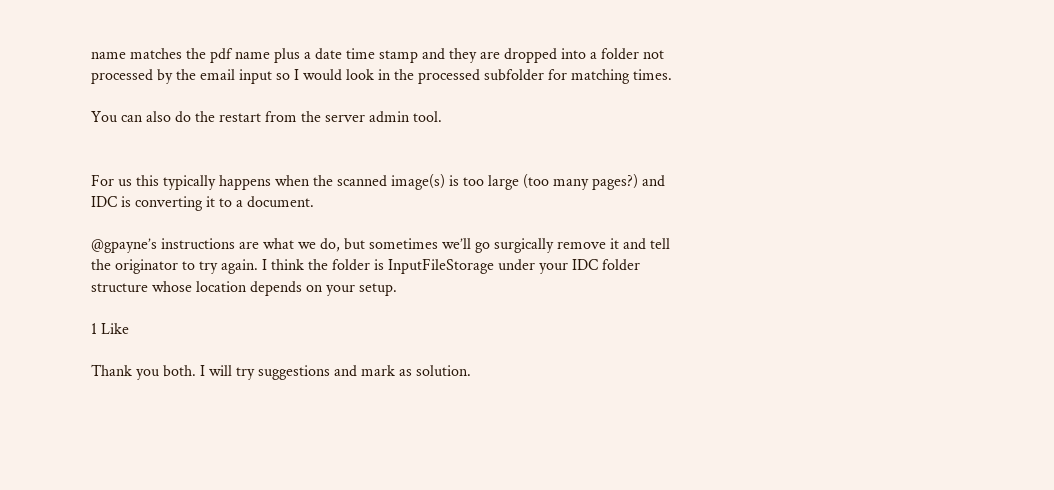name matches the pdf name plus a date time stamp and they are dropped into a folder not processed by the email input so I would look in the processed subfolder for matching times.

You can also do the restart from the server admin tool.


For us this typically happens when the scanned image(s) is too large (too many pages?) and IDC is converting it to a document.

@gpayne’s instructions are what we do, but sometimes we’ll go surgically remove it and tell the originator to try again. I think the folder is InputFileStorage under your IDC folder structure whose location depends on your setup.

1 Like

Thank you both. I will try suggestions and mark as solution.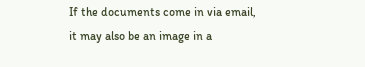If the documents come in via email, it may also be an image in a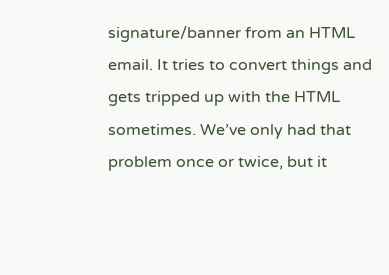signature/banner from an HTML email. It tries to convert things and gets tripped up with the HTML sometimes. We’ve only had that problem once or twice, but it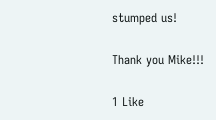stumped us!

Thank you Mike!!!

1 Like